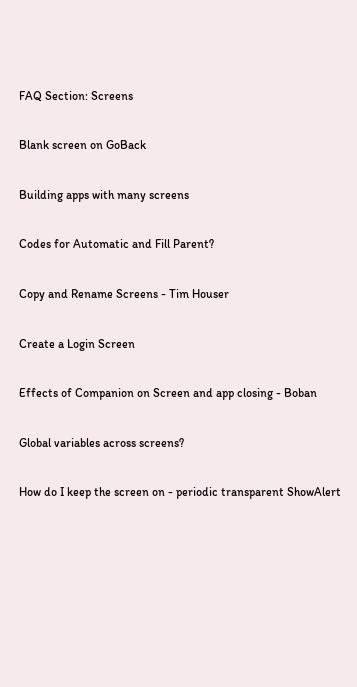FAQ Section: Screens

Blank screen on GoBack

Building apps with many screens

Codes for Automatic and Fill Parent?

Copy and Rename Screens - Tim Houser

Create a Login Screen

Effects of Companion on Screen and app closing - Boban

Global variables across screens?

How do I keep the screen on - periodic transparent ShowAlert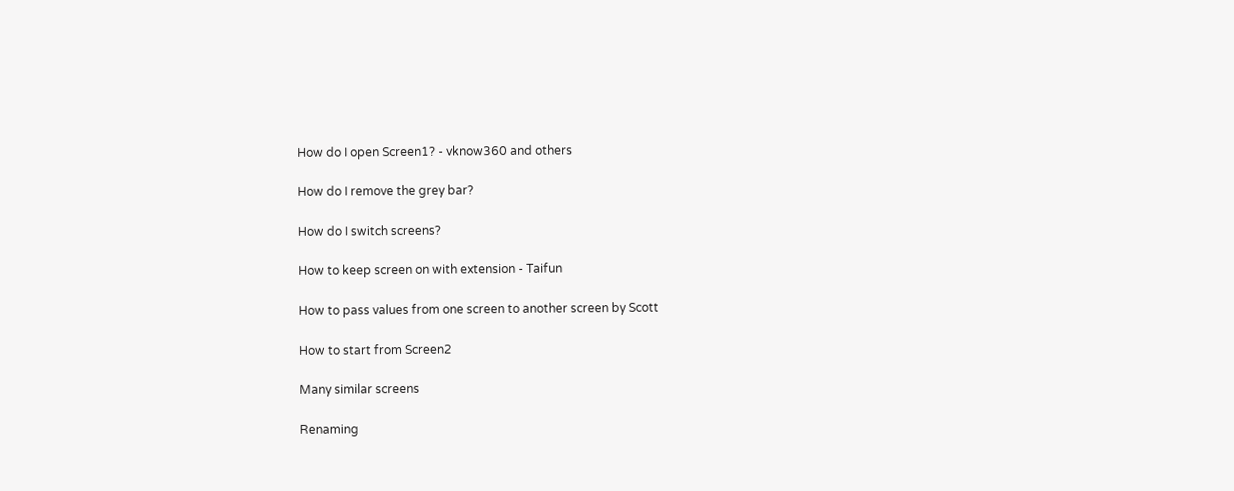How do I open Screen1? - vknow360 and others

How do I remove the grey bar?

How do I switch screens?

How to keep screen on with extension - Taifun

How to pass values from one screen to another screen by Scott

How to start from Screen2

Many similar screens

Renaming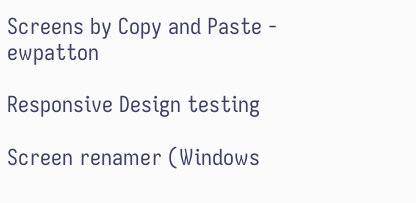Screens by Copy and Paste - ewpatton

Responsive Design testing

Screen renamer (Windows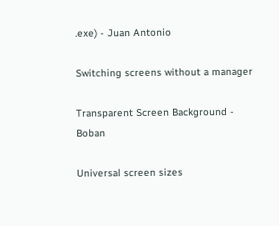.exe) - Juan Antonio

Switching screens without a manager

Transparent Screen Background - Boban

Universal screen sizes